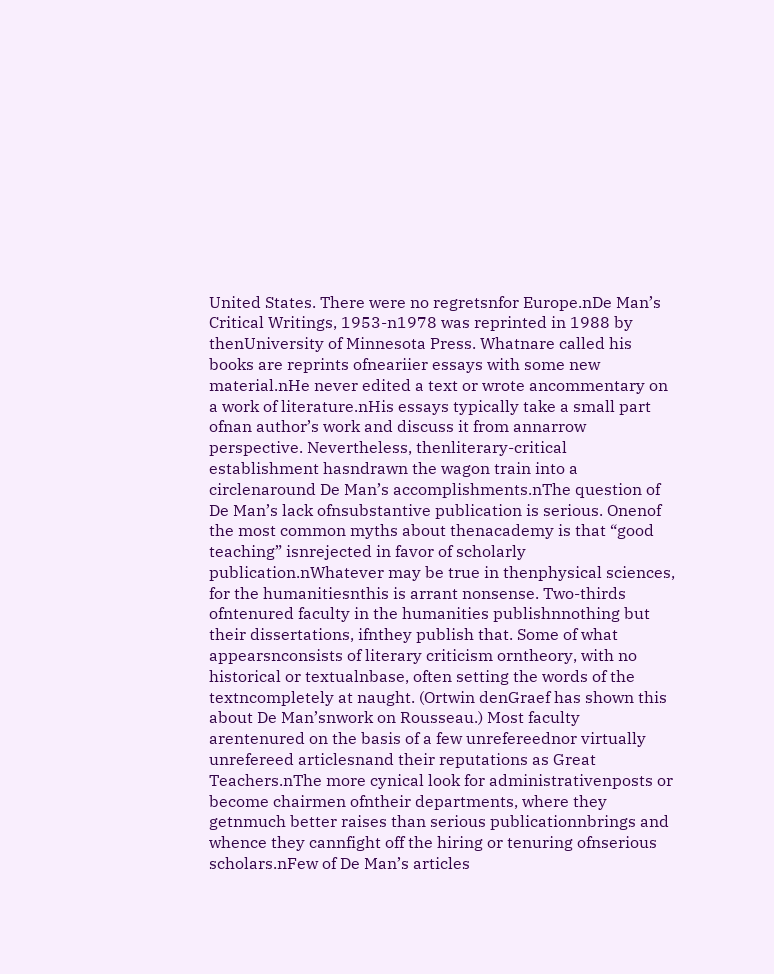United States. There were no regretsnfor Europe.nDe Man’s Critical Writings, 1953-n1978 was reprinted in 1988 by thenUniversity of Minnesota Press. Whatnare called his books are reprints ofneariier essays with some new material.nHe never edited a text or wrote ancommentary on a work of literature.nHis essays typically take a small part ofnan author’s work and discuss it from annarrow perspective. Nevertheless, thenliterary-critical establishment hasndrawn the wagon train into a circlenaround De Man’s accomplishments.nThe question of De Man’s lack ofnsubstantive publication is serious. Onenof the most common myths about thenacademy is that “good teaching” isnrejected in favor of scholarly publication.nWhatever may be true in thenphysical sciences, for the humanitiesnthis is arrant nonsense. Two-thirds ofntenured faculty in the humanities publishnnothing but their dissertations, ifnthey publish that. Some of what appearsnconsists of literary criticism orntheory, with no historical or textualnbase, often setting the words of the textncompletely at naught. (Ortwin denGraef has shown this about De Man’snwork on Rousseau.) Most faculty arentenured on the basis of a few unrefereednor virtually unrefereed articlesnand their reputations as Great Teachers.nThe more cynical look for administrativenposts or become chairmen ofntheir departments, where they getnmuch better raises than serious publicationnbrings and whence they cannfight off the hiring or tenuring ofnserious scholars.nFew of De Man’s articles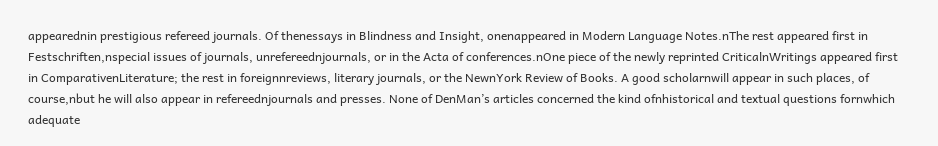appearednin prestigious refereed journals. Of thenessays in Blindness and Insight, onenappeared in Modern Language Notes.nThe rest appeared first in Festschriften,nspecial issues of journals, unrefereednjournals, or in the Acta of conferences.nOne piece of the newly reprinted CriticalnWritings appeared first in ComparativenLiterature; the rest in foreignnreviews, literary journals, or the NewnYork Review of Books. A good scholarnwill appear in such places, of course,nbut he will also appear in refereednjournals and presses. None of DenMan’s articles concerned the kind ofnhistorical and textual questions fornwhich adequate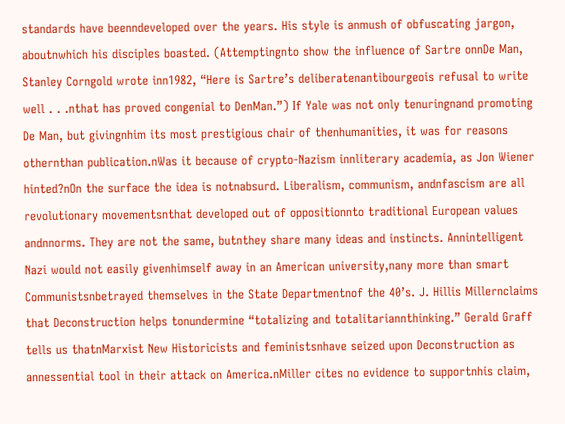standards have beenndeveloped over the years. His style is anmush of obfuscating jargon, aboutnwhich his disciples boasted. (Attemptingnto show the influence of Sartre onnDe Man, Stanley Corngold wrote inn1982, “Here is Sartre’s deliberatenantibourgeois refusal to write well . . .nthat has proved congenial to DenMan.”) If Yale was not only tenuringnand promoting De Man, but givingnhim its most prestigious chair of thenhumanities, it was for reasons othernthan publication.nWas it because of crypto-Nazism innliterary academia, as Jon Wiener hinted?nOn the surface the idea is notnabsurd. Liberalism, communism, andnfascism are all revolutionary movementsnthat developed out of oppositionnto traditional European values andnnorms. They are not the same, butnthey share many ideas and instincts. Annintelligent Nazi would not easily givenhimself away in an American university,nany more than smart Communistsnbetrayed themselves in the State Departmentnof the 40’s. J. Hillis Millernclaims that Deconstruction helps tonundermine “totalizing and totalitariannthinking.” Gerald Graff tells us thatnMarxist New Historicists and feministsnhave seized upon Deconstruction as annessential tool in their attack on America.nMiller cites no evidence to supportnhis claim,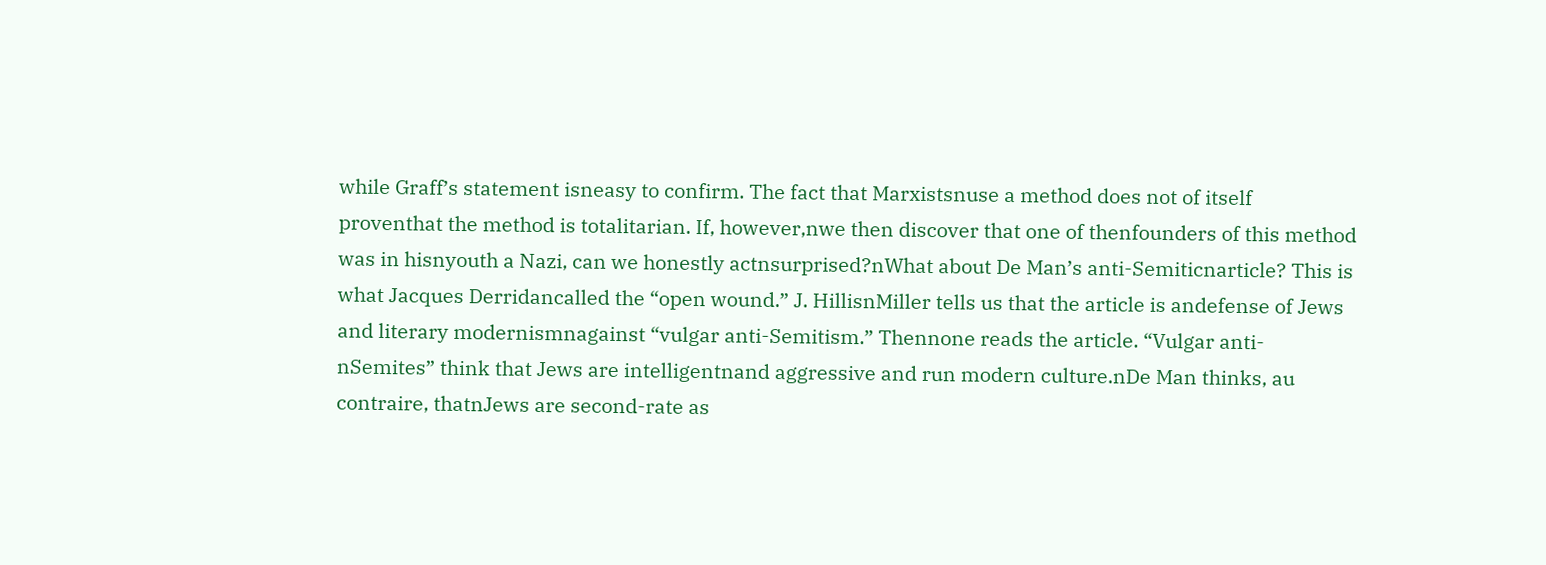while Graff’s statement isneasy to confirm. The fact that Marxistsnuse a method does not of itself proventhat the method is totalitarian. If, however,nwe then discover that one of thenfounders of this method was in hisnyouth a Nazi, can we honestly actnsurprised?nWhat about De Man’s anti-Semiticnarticle? This is what Jacques Derridancalled the “open wound.” J. HillisnMiller tells us that the article is andefense of Jews and literary modernismnagainst “vulgar anti-Semitism.” Thennone reads the article. “Vulgar anti-nSemites” think that Jews are intelligentnand aggressive and run modern culture.nDe Man thinks, au contraire, thatnJews are second-rate as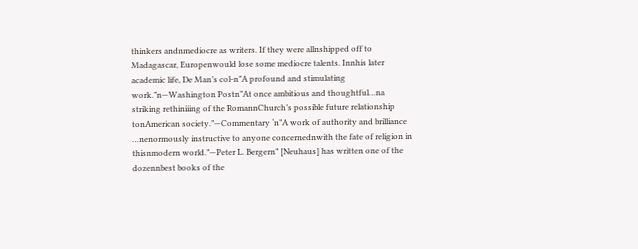thinkers andnmediocre as writers. If they were allnshipped off to Madagascar, Europenwould lose some mediocre talents. Innhis later academic life, De Man’s col-n”A profound and stimulating work.”n—Washington Postn”At once ambitious and thoughtful…na striking rethiniiing of the RomannChurch’s possible future relationship tonAmerican society.”—Commentary ‘n”A work of authority and brilliance …nenormously instructive to anyone concernednwith the fate of religion in thisnmodern world.”—Peter L. Bergern” [Neuhaus] has written one of the dozennbest books of the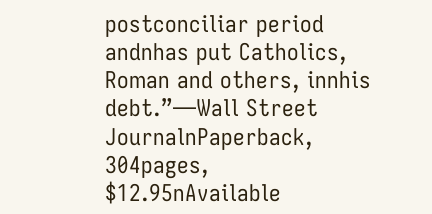postconciliar period andnhas put Catholics, Roman and others, innhis debt.”—Wall Street JournalnPaperback, 304pages, $12.95nAvailable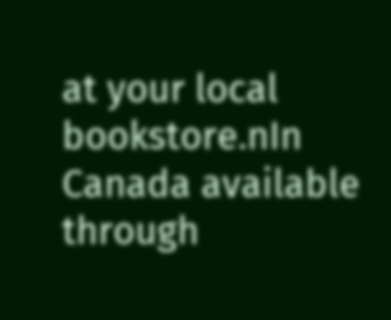at your local bookstore.nIn Canada available through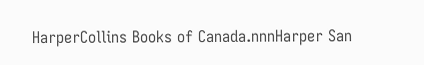HarperCollins Books of Canada.nnnHarper San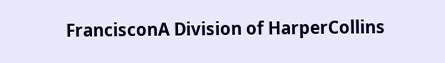FrancisconA Division of HarperCollins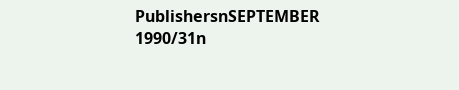PublishersnSEPTEMBER 1990/31n